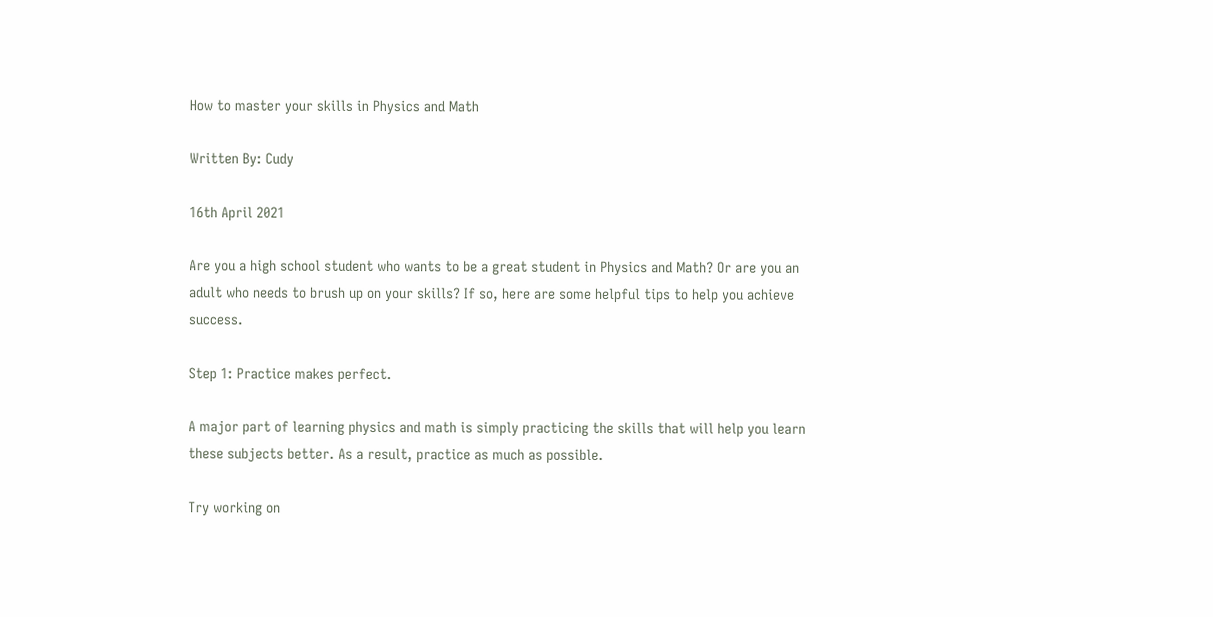How to master your skills in Physics and Math

Written By: Cudy

16th April 2021

Are you a high school student who wants to be a great student in Physics and Math? Or are you an adult who needs to brush up on your skills? If so, here are some helpful tips to help you achieve success.

Step 1: Practice makes perfect.

A major part of learning physics and math is simply practicing the skills that will help you learn these subjects better. As a result, practice as much as possible.

Try working on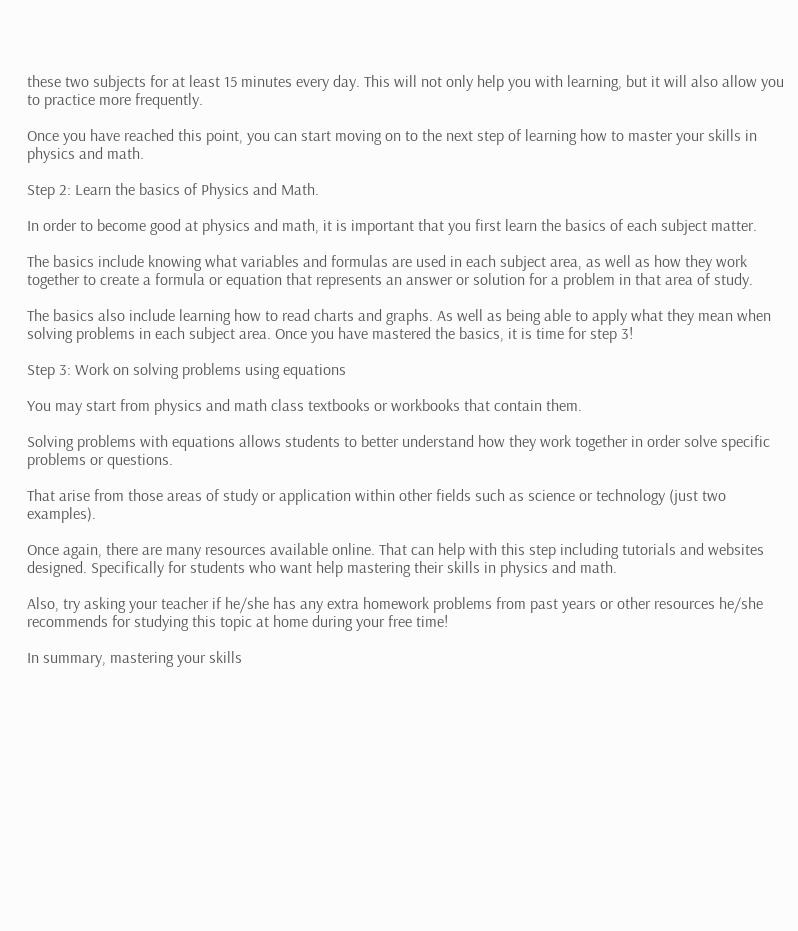these two subjects for at least 15 minutes every day. This will not only help you with learning, but it will also allow you to practice more frequently.

Once you have reached this point, you can start moving on to the next step of learning how to master your skills in physics and math.

Step 2: Learn the basics of Physics and Math.

In order to become good at physics and math, it is important that you first learn the basics of each subject matter.

The basics include knowing what variables and formulas are used in each subject area, as well as how they work together to create a formula or equation that represents an answer or solution for a problem in that area of study.

The basics also include learning how to read charts and graphs. As well as being able to apply what they mean when solving problems in each subject area. Once you have mastered the basics, it is time for step 3!

Step 3: Work on solving problems using equations

You may start from physics and math class textbooks or workbooks that contain them.

Solving problems with equations allows students to better understand how they work together in order solve specific problems or questions.

That arise from those areas of study or application within other fields such as science or technology (just two examples).

Once again, there are many resources available online. That can help with this step including tutorials and websites designed. Specifically for students who want help mastering their skills in physics and math.

Also, try asking your teacher if he/she has any extra homework problems from past years or other resources he/she recommends for studying this topic at home during your free time!

In summary, mastering your skills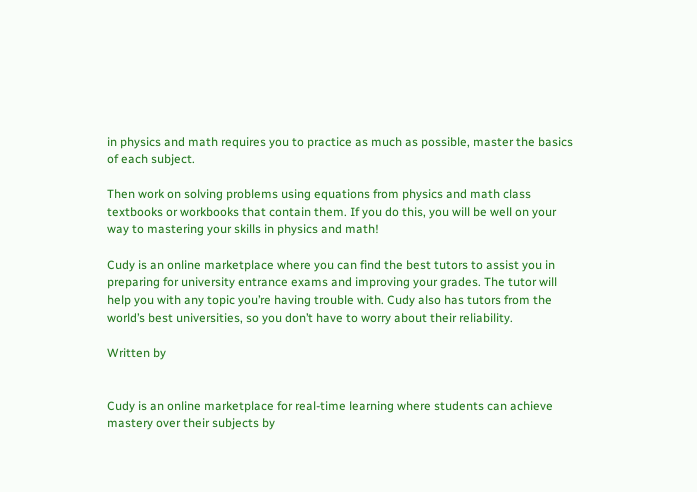in physics and math requires you to practice as much as possible, master the basics of each subject.

Then work on solving problems using equations from physics and math class textbooks or workbooks that contain them. If you do this, you will be well on your way to mastering your skills in physics and math!

Cudy is an online marketplace where you can find the best tutors to assist you in preparing for university entrance exams and improving your grades. The tutor will help you with any topic you’re having trouble with. Cudy also has tutors from the world’s best universities, so you don’t have to worry about their reliability.

Written by


Cudy is an online marketplace for real-time learning where students can achieve mastery over their subjects by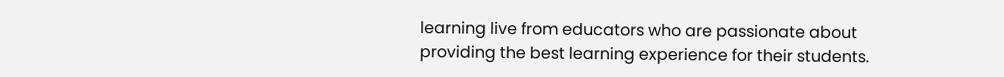learning live from educators who are passionate about providing the best learning experience for their students.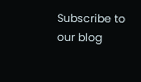Subscribe to our blog